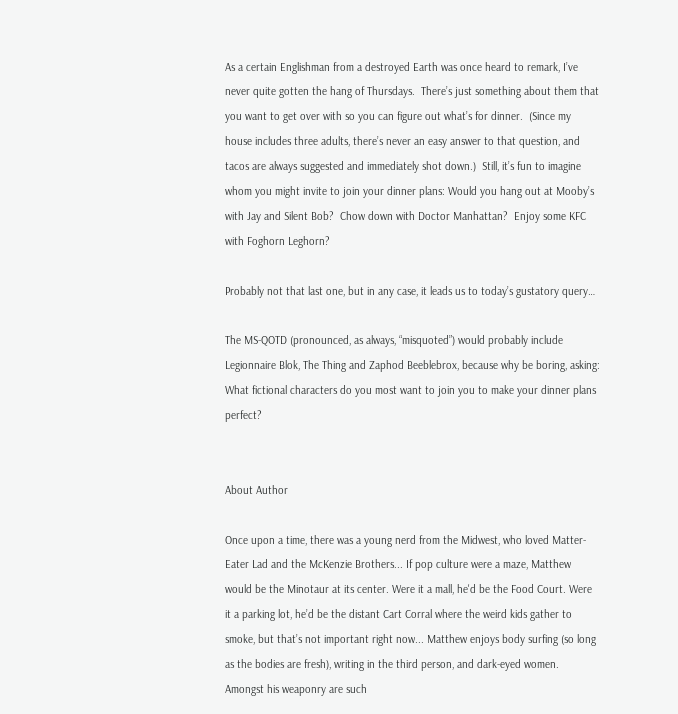As a certain Englishman from a destroyed Earth was once heard to remark, I’ve never quite gotten the hang of Thursdays.  There’s just something about them that you want to get over with so you can figure out what’s for dinner.  (Since my house includes three adults, there’s never an easy answer to that question, and tacos are always suggested and immediately shot down.)  Still, it’s fun to imagine whom you might invite to join your dinner plans: Would you hang out at Mooby’s with Jay and Silent Bob?  Chow down with Doctor Manhattan?  Enjoy some KFC with Foghorn Leghorn?

Probably not that last one, but in any case, it leads us to today’s gustatory query…

The MS-QOTD (pronounced, as always, “misquoted”) would probably include Legionnaire Blok, The Thing and Zaphod Beeblebrox, because why be boring, asking: What fictional characters do you most want to join you to make your dinner plans perfect?


About Author

Once upon a time, there was a young nerd from the Midwest, who loved Matter-Eater Lad and the McKenzie Brothers... If pop culture were a maze, Matthew would be the Minotaur at its center. Were it a mall, he'd be the Food Court. Were it a parking lot, he’d be the distant Cart Corral where the weird kids gather to smoke, but that’s not important right now... Matthew enjoys body surfing (so long as the bodies are fresh), writing in the third person, and dark-eyed women. Amongst his weaponry are such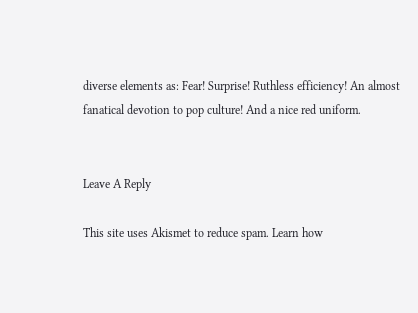diverse elements as: Fear! Surprise! Ruthless efficiency! An almost fanatical devotion to pop culture! And a nice red uniform.


Leave A Reply

This site uses Akismet to reduce spam. Learn how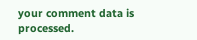your comment data is processed.